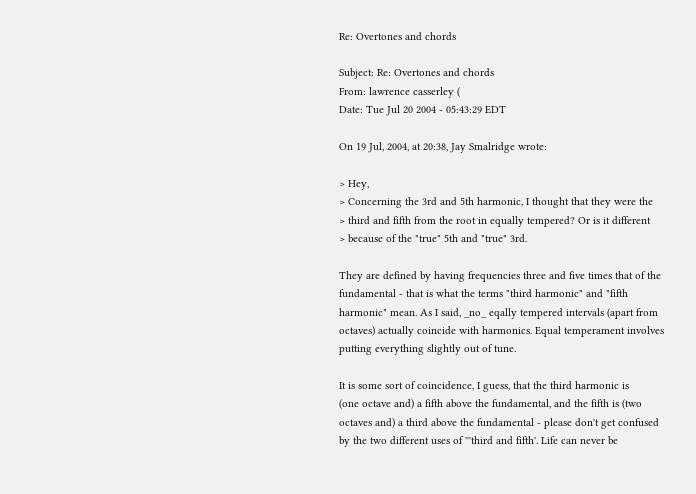Re: Overtones and chords

Subject: Re: Overtones and chords
From: lawrence casserley (
Date: Tue Jul 20 2004 - 05:43:29 EDT

On 19 Jul, 2004, at 20:38, Jay Smalridge wrote:

> Hey,
> Concerning the 3rd and 5th harmonic, I thought that they were the
> third and fifth from the root in equally tempered? Or is it different
> because of the "true" 5th and "true" 3rd.

They are defined by having frequencies three and five times that of the
fundamental - that is what the terms "third harmonic" and "fifth
harmonic" mean. As I said, _no_ eqally tempered intervals (apart from
octaves) actually coincide with harmonics. Equal temperament involves
putting everything slightly out of tune.

It is some sort of coincidence, I guess, that the third harmonic is
(one octave and) a fifth above the fundamental, and the fifth is (two
octaves and) a third above the fundamental - please don't get confused
by the two different uses of '''third and fifth'. Life can never be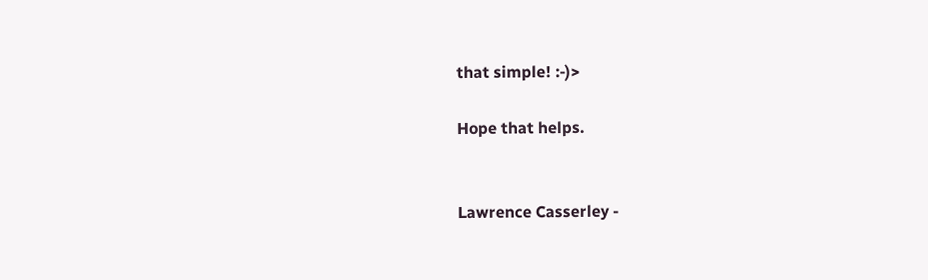that simple! :-)>

Hope that helps.


Lawrence Casserley -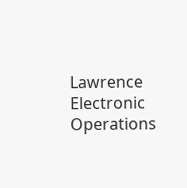Lawrence Electronic Operations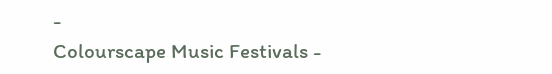-
Colourscape Music Festivals -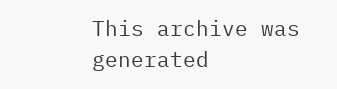This archive was generated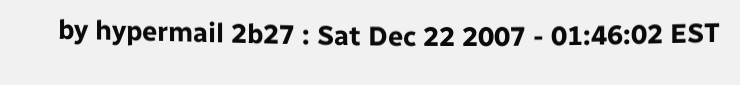by hypermail 2b27 : Sat Dec 22 2007 - 01:46:02 EST